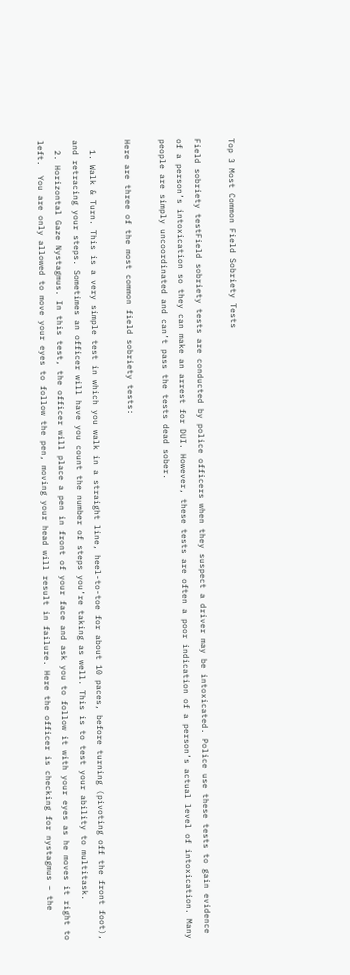Top 3 Most Common Field Sobriety Tests

Field sobriety testField sobriety tests are conducted by police officers when they suspect a driver may be intoxicated. Police use these tests to gain evidence of a person’s intoxication so they can make an arrest for DUI. However, these tests are often a poor indication of a person’s actual level of intoxication. Many people are simply uncoordinated and can’t pass the tests dead sober.

Here are three of the most common field sobriety tests:

  1. Walk & Turn. This is a very simple test in which you walk in a straight line, heel-to-toe for about 10 paces, before turning (pivoting off the front foot), and retracing your steps. Sometimes an officer will have you count the number of steps you’re taking as well. This is to test your ability to multitask.
  2. Horizontal Gaze Nystagmus. In this test, the officer will place a pen in front of your face and ask you to follow it with your eyes as he moves it right to left.  You are only allowed to move your eyes to follow the pen, moving your head will result in failure. Here the officer is checking for nystagmus – the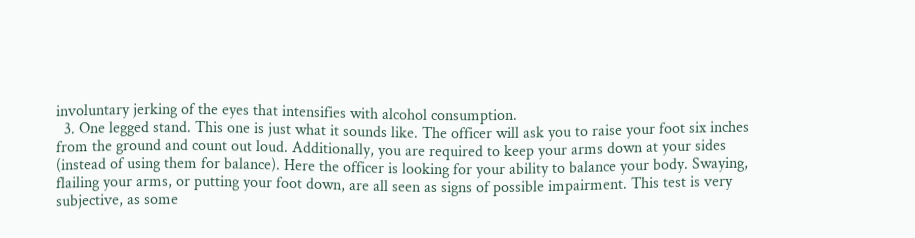involuntary jerking of the eyes that intensifies with alcohol consumption.
  3. One legged stand. This one is just what it sounds like. The officer will ask you to raise your foot six inches from the ground and count out loud. Additionally, you are required to keep your arms down at your sides (instead of using them for balance). Here the officer is looking for your ability to balance your body. Swaying, flailing your arms, or putting your foot down, are all seen as signs of possible impairment. This test is very subjective, as some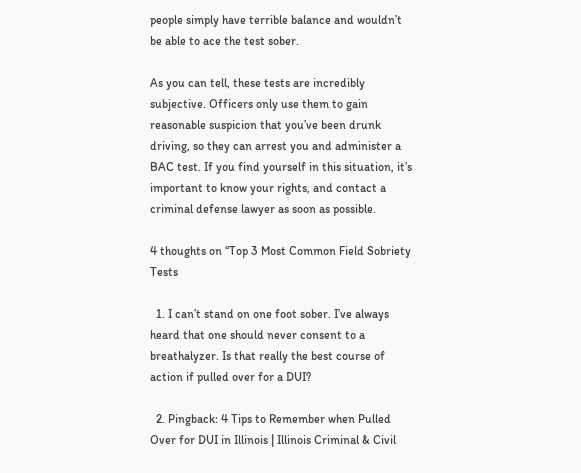people simply have terrible balance and wouldn’t be able to ace the test sober.

As you can tell, these tests are incredibly subjective. Officers only use them to gain reasonable suspicion that you’ve been drunk driving, so they can arrest you and administer a BAC test. If you find yourself in this situation, it’s important to know your rights, and contact a criminal defense lawyer as soon as possible.

4 thoughts on “Top 3 Most Common Field Sobriety Tests

  1. I can’t stand on one foot sober. I’ve always heard that one should never consent to a breathalyzer. Is that really the best course of action if pulled over for a DUI?

  2. Pingback: 4 Tips to Remember when Pulled Over for DUI in Illinois | Illinois Criminal & Civil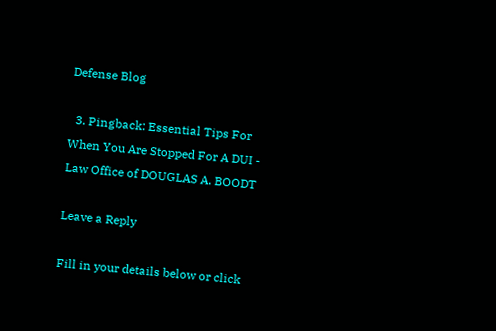Defense Blog

  3. Pingback: Essential Tips For When You Are Stopped For A DUI - Law Office of DOUGLAS A. BOODT

Leave a Reply

Fill in your details below or click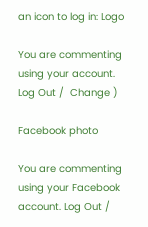an icon to log in: Logo

You are commenting using your account. Log Out /  Change )

Facebook photo

You are commenting using your Facebook account. Log Out /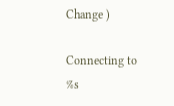Change )

Connecting to %s